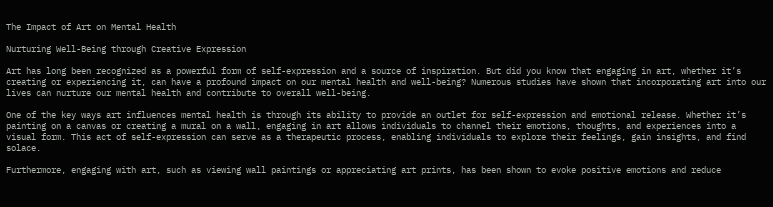The Impact of Art on Mental Health

Nurturing Well-Being through Creative Expression

Art has long been recognized as a powerful form of self-expression and a source of inspiration. But did you know that engaging in art, whether it’s creating or experiencing it, can have a profound impact on our mental health and well-being? Numerous studies have shown that incorporating art into our lives can nurture our mental health and contribute to overall well-being.

One of the key ways art influences mental health is through its ability to provide an outlet for self-expression and emotional release. Whether it’s painting on a canvas or creating a mural on a wall, engaging in art allows individuals to channel their emotions, thoughts, and experiences into a visual form. This act of self-expression can serve as a therapeutic process, enabling individuals to explore their feelings, gain insights, and find solace.

Furthermore, engaging with art, such as viewing wall paintings or appreciating art prints, has been shown to evoke positive emotions and reduce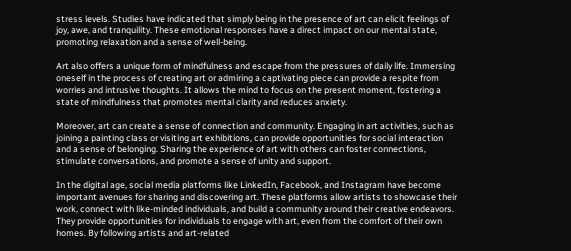stress levels. Studies have indicated that simply being in the presence of art can elicit feelings of joy, awe, and tranquility. These emotional responses have a direct impact on our mental state, promoting relaxation and a sense of well-being.

Art also offers a unique form of mindfulness and escape from the pressures of daily life. Immersing oneself in the process of creating art or admiring a captivating piece can provide a respite from worries and intrusive thoughts. It allows the mind to focus on the present moment, fostering a state of mindfulness that promotes mental clarity and reduces anxiety.

Moreover, art can create a sense of connection and community. Engaging in art activities, such as joining a painting class or visiting art exhibitions, can provide opportunities for social interaction and a sense of belonging. Sharing the experience of art with others can foster connections, stimulate conversations, and promote a sense of unity and support.

In the digital age, social media platforms like LinkedIn, Facebook, and Instagram have become important avenues for sharing and discovering art. These platforms allow artists to showcase their work, connect with like-minded individuals, and build a community around their creative endeavors. They provide opportunities for individuals to engage with art, even from the comfort of their own homes. By following artists and art-related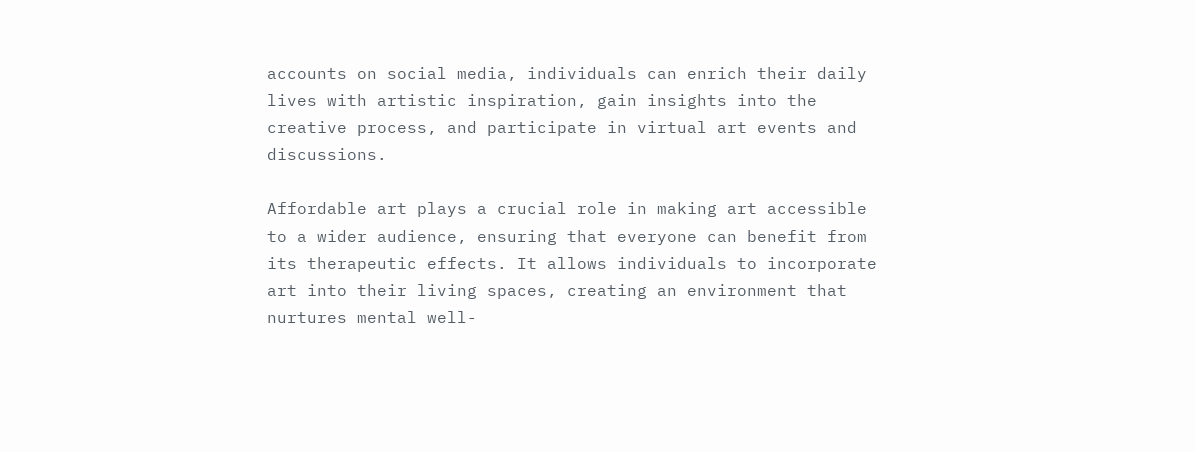accounts on social media, individuals can enrich their daily lives with artistic inspiration, gain insights into the creative process, and participate in virtual art events and discussions.

Affordable art plays a crucial role in making art accessible to a wider audience, ensuring that everyone can benefit from its therapeutic effects. It allows individuals to incorporate art into their living spaces, creating an environment that nurtures mental well-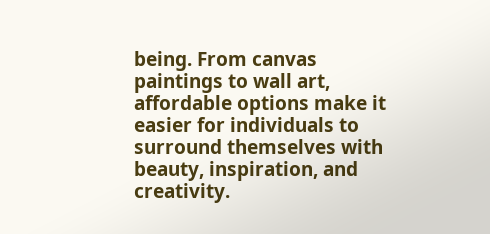being. From canvas paintings to wall art, affordable options make it easier for individuals to surround themselves with beauty, inspiration, and creativity.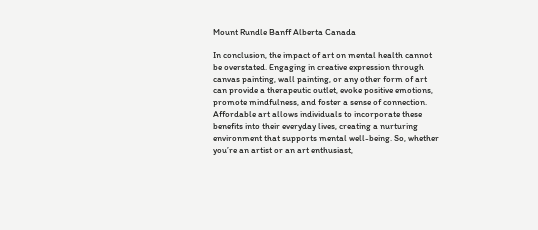Mount Rundle Banff Alberta Canada

In conclusion, the impact of art on mental health cannot be overstated. Engaging in creative expression through canvas painting, wall painting, or any other form of art can provide a therapeutic outlet, evoke positive emotions, promote mindfulness, and foster a sense of connection. Affordable art allows individuals to incorporate these benefits into their everyday lives, creating a nurturing environment that supports mental well-being. So, whether you’re an artist or an art enthusiast,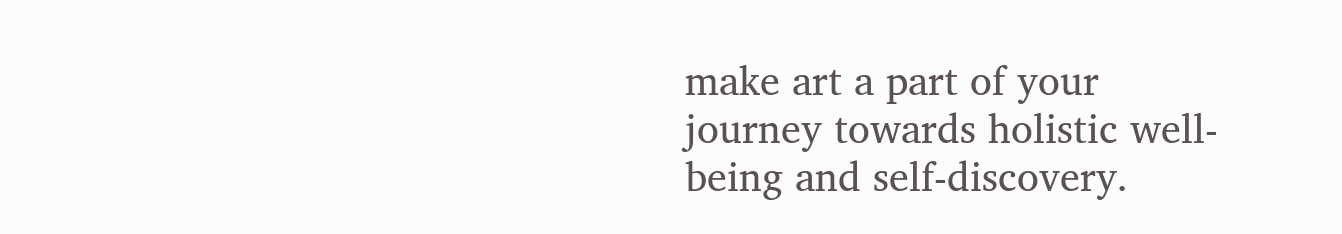make art a part of your journey towards holistic well-being and self-discovery.